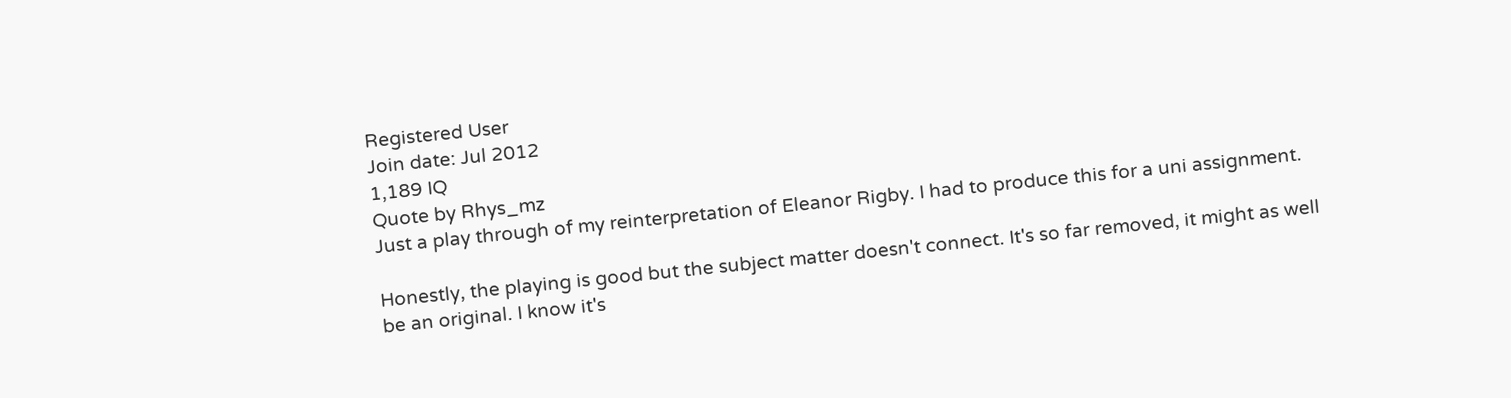Registered User
Join date: Jul 2012
1,189 IQ
Quote by Rhys_mz
Just a play through of my reinterpretation of Eleanor Rigby. I had to produce this for a uni assignment.

Honestly, the playing is good but the subject matter doesn't connect. It's so far removed, it might as well be an original. I know it's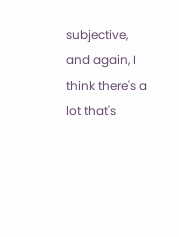subjective, and again, I think there's a lot that's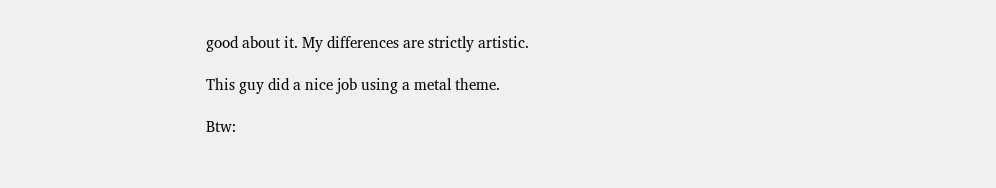good about it. My differences are strictly artistic.

This guy did a nice job using a metal theme.

Btw: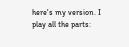here's my version. I play all the parts: